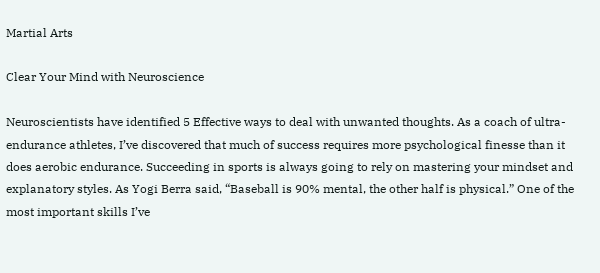Martial Arts

Clear Your Mind with Neuroscience

Neuroscientists have identified 5 Effective ways to deal with unwanted thoughts. As a coach of ultra-endurance athletes, I’ve discovered that much of success requires more psychological finesse than it does aerobic endurance. Succeeding in sports is always going to rely on mastering your mindset and explanatory styles. As Yogi Berra said, “Baseball is 90% mental, the other half is physical.” One of the most important skills I’ve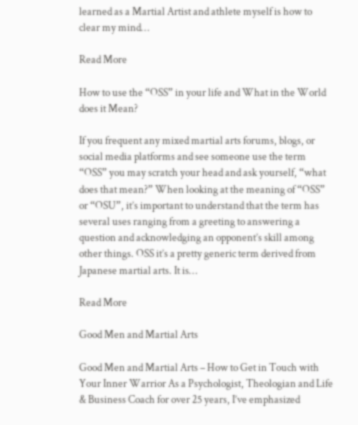learned as a Martial Artist and athlete myself is how to clear my mind…

Read More

How to use the “OSS” in your life and What in the World does it Mean?

If you frequent any mixed martial arts forums, blogs, or social media platforms and see someone use the term “OSS” you may scratch your head and ask yourself, “what does that mean?” When looking at the meaning of “OSS” or “OSU”, it’s important to understand that the term has several uses ranging from a greeting to answering a question and acknowledging an opponent’s skill among other things. OSS it’s a pretty generic term derived from Japanese martial arts. It is…

Read More

Good Men and Martial Arts

Good Men and Martial Arts – How to Get in Touch with Your Inner Warrior As a Psychologist, Theologian and Life & Business Coach for over 25 years, I’ve emphasized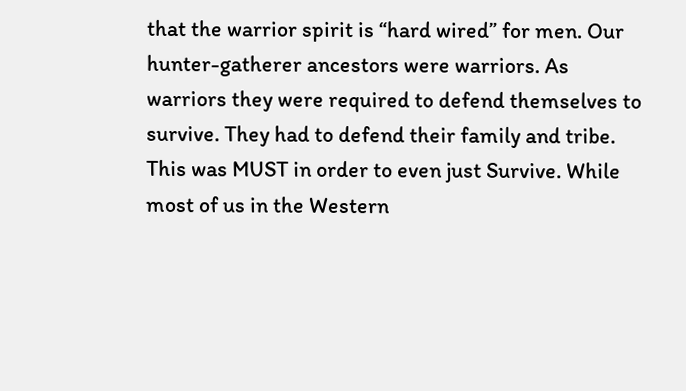that the warrior spirit is “hard wired” for men. Our hunter-gatherer ancestors were warriors. As warriors they were required to defend themselves to survive. They had to defend their family and tribe. This was MUST in order to even just Survive. While most of us in the Western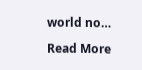world no…

Read More